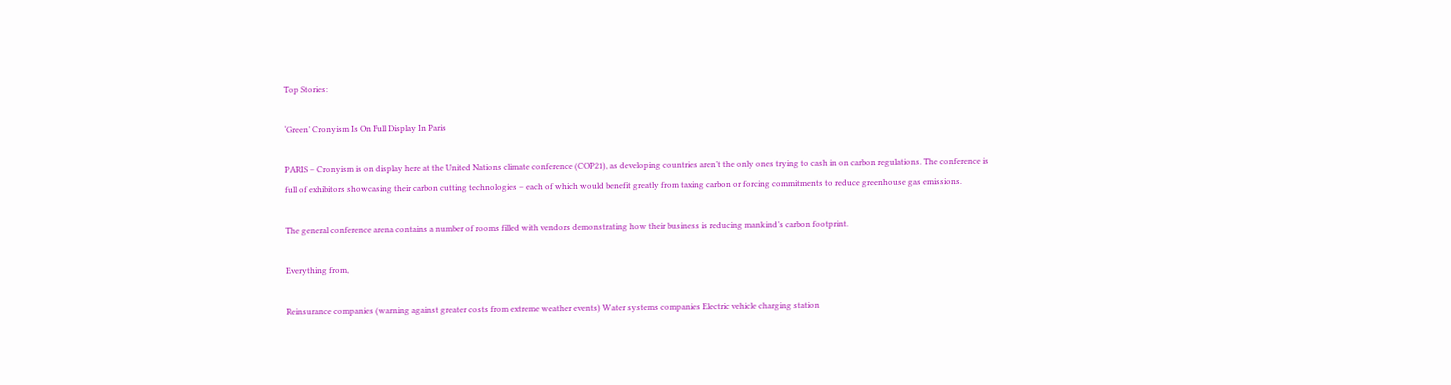Top Stories:

‘Green’ Cronyism Is On Full Display In Paris

PARIS – Cronyism is on display here at the United Nations climate conference (COP21), as developing countries aren’t the only ones trying to cash in on carbon regulations. The conference is full of exhibitors showcasing their carbon cutting technologies – each of which would benefit greatly from taxing carbon or forcing commitments to reduce greenhouse gas emissions.

The general conference arena contains a number of rooms filled with vendors demonstrating how their business is reducing mankind’s carbon footprint.

Everything from,

Reinsurance companies (warning against greater costs from extreme weather events) Water systems companies Electric vehicle charging station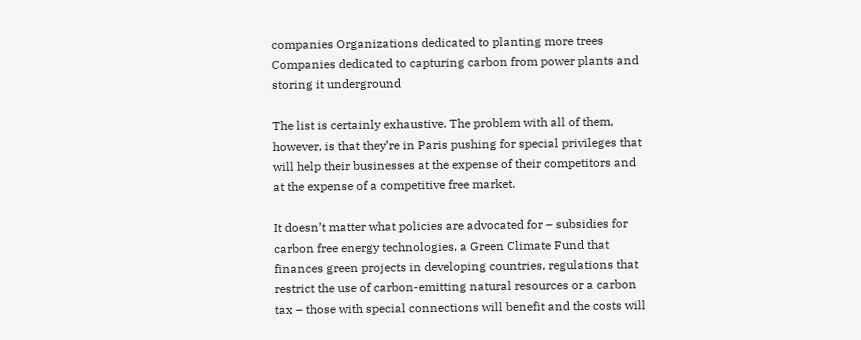companies Organizations dedicated to planting more trees Companies dedicated to capturing carbon from power plants and storing it underground

The list is certainly exhaustive. The problem with all of them, however, is that they’re in Paris pushing for special privileges that will help their businesses at the expense of their competitors and at the expense of a competitive free market.

It doesn’t matter what policies are advocated for – subsidies for carbon free energy technologies, a Green Climate Fund that finances green projects in developing countries, regulations that restrict the use of carbon-emitting natural resources or a carbon tax – those with special connections will benefit and the costs will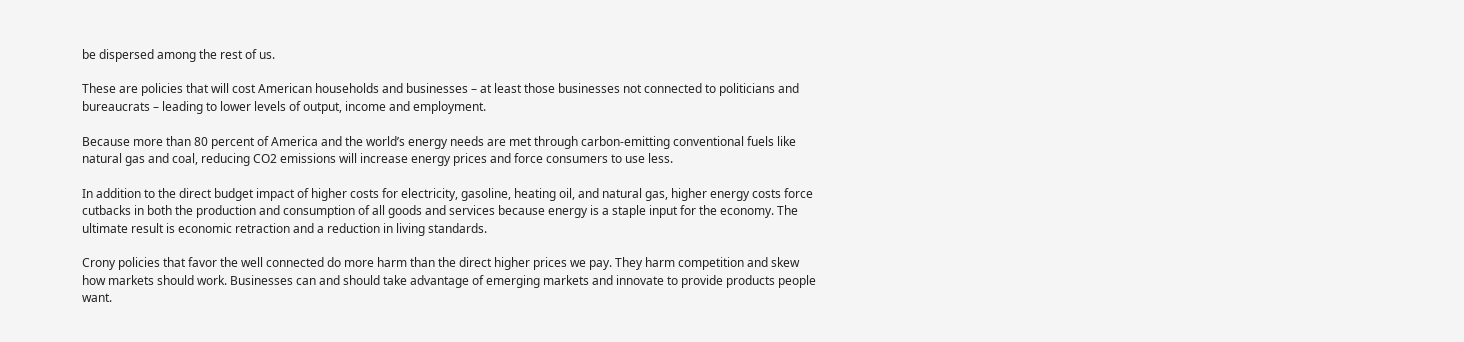be dispersed among the rest of us.

These are policies that will cost American households and businesses – at least those businesses not connected to politicians and bureaucrats – leading to lower levels of output, income and employment.

Because more than 80 percent of America and the world’s energy needs are met through carbon-emitting conventional fuels like natural gas and coal, reducing CO2 emissions will increase energy prices and force consumers to use less.

In addition to the direct budget impact of higher costs for electricity, gasoline, heating oil, and natural gas, higher energy costs force cutbacks in both the production and consumption of all goods and services because energy is a staple input for the economy. The ultimate result is economic retraction and a reduction in living standards.

Crony policies that favor the well connected do more harm than the direct higher prices we pay. They harm competition and skew how markets should work. Businesses can and should take advantage of emerging markets and innovate to provide products people want.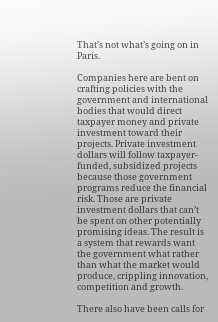That’s not what’s going on in Paris.

Companies here are bent on crafting policies with the government and international bodies that would direct taxpayer money and private investment toward their projects. Private investment dollars will follow taxpayer-funded, subsidized projects because those government programs reduce the financial risk. Those are private investment dollars that can’t be spent on other potentially promising ideas. The result is a system that rewards want the government what rather than what the market would produce, crippling innovation, competition and growth.

There also have been calls for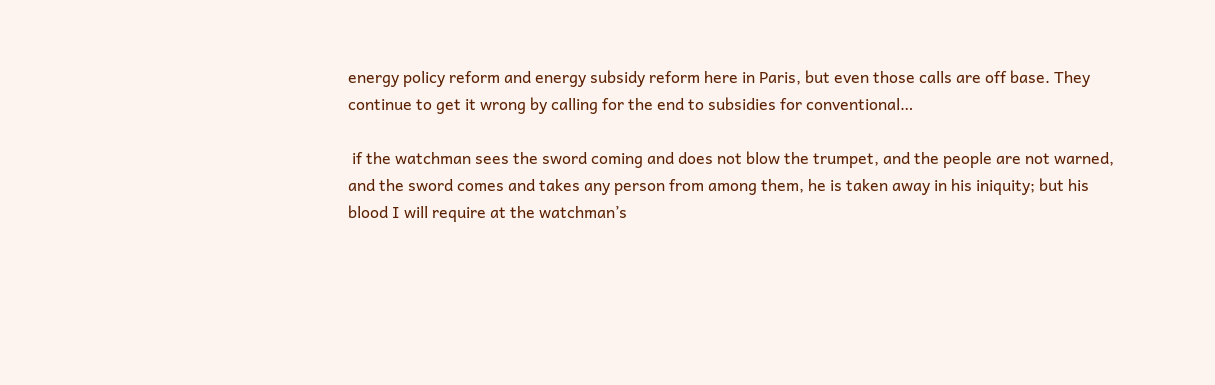energy policy reform and energy subsidy reform here in Paris, but even those calls are off base. They continue to get it wrong by calling for the end to subsidies for conventional…

 if the watchman sees the sword coming and does not blow the trumpet, and the people are not warned, and the sword comes and takes any person from among them, he is taken away in his iniquity; but his blood I will require at the watchman’s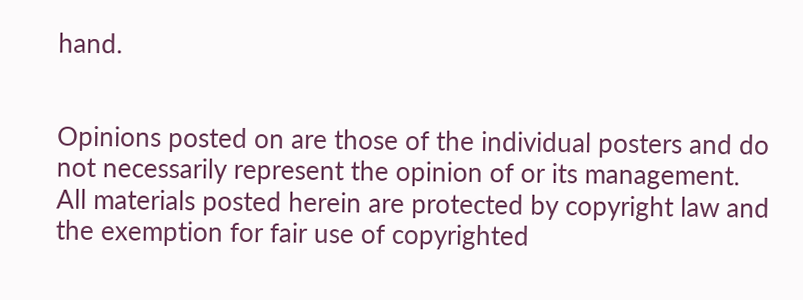hand.


Opinions posted on are those of the individual posters and do not necessarily represent the opinion of or its management. All materials posted herein are protected by copyright law and the exemption for fair use of copyrighted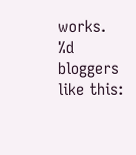works.
%d bloggers like this: